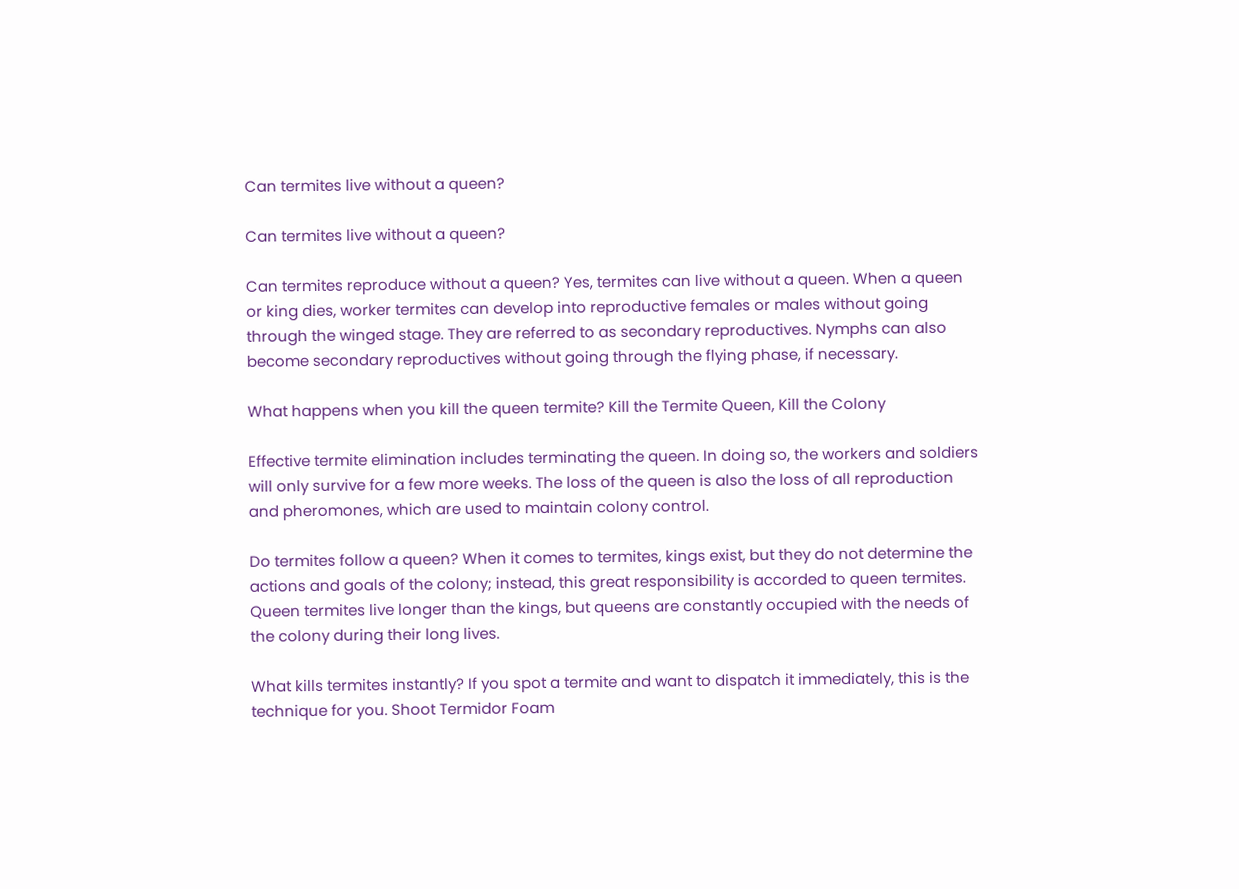Can termites live without a queen?

Can termites live without a queen?

Can termites reproduce without a queen? Yes, termites can live without a queen. When a queen or king dies, worker termites can develop into reproductive females or males without going through the winged stage. They are referred to as secondary reproductives. Nymphs can also become secondary reproductives without going through the flying phase, if necessary.

What happens when you kill the queen termite? Kill the Termite Queen, Kill the Colony

Effective termite elimination includes terminating the queen. In doing so, the workers and soldiers will only survive for a few more weeks. The loss of the queen is also the loss of all reproduction and pheromones, which are used to maintain colony control.

Do termites follow a queen? When it comes to termites, kings exist, but they do not determine the actions and goals of the colony; instead, this great responsibility is accorded to queen termites. Queen termites live longer than the kings, but queens are constantly occupied with the needs of the colony during their long lives.

What kills termites instantly? If you spot a termite and want to dispatch it immediately, this is the technique for you. Shoot Termidor Foam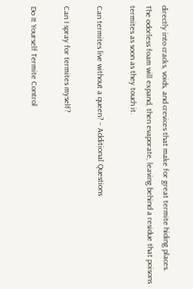directly into cracks, voids, and crevices that make for great termite hiding places. The odorless foam will expand, then evaporate, leaving behind a residue that poisons termites as soon as they touch it.

Can termites live without a queen? – Additional Questions

Can I spray for termites myself?

Do It Yourself Termite Control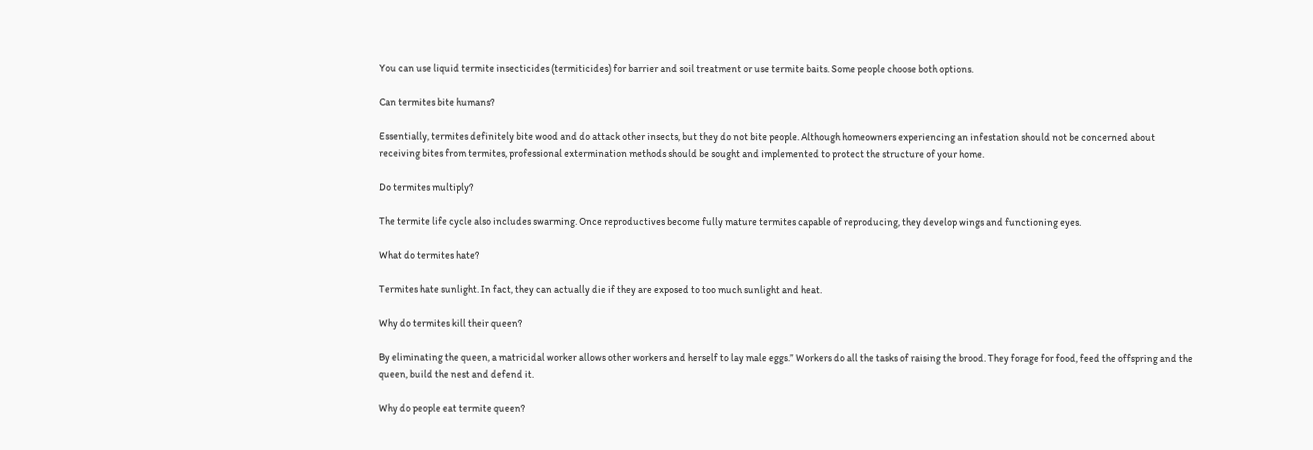You can use liquid termite insecticides (termiticides) for barrier and soil treatment or use termite baits. Some people choose both options.

Can termites bite humans?

Essentially, termites definitely bite wood and do attack other insects, but they do not bite people. Although homeowners experiencing an infestation should not be concerned about receiving bites from termites, professional extermination methods should be sought and implemented to protect the structure of your home.

Do termites multiply?

The termite life cycle also includes swarming. Once reproductives become fully mature termites capable of reproducing, they develop wings and functioning eyes.

What do termites hate?

Termites hate sunlight. In fact, they can actually die if they are exposed to too much sunlight and heat.

Why do termites kill their queen?

By eliminating the queen, a matricidal worker allows other workers and herself to lay male eggs.” Workers do all the tasks of raising the brood. They forage for food, feed the offspring and the queen, build the nest and defend it.

Why do people eat termite queen?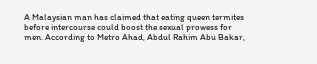A Malaysian man has claimed that eating queen termites before intercourse could boost the sexual prowess for men. According to Metro Ahad, Abdul Rahim Abu Bakar,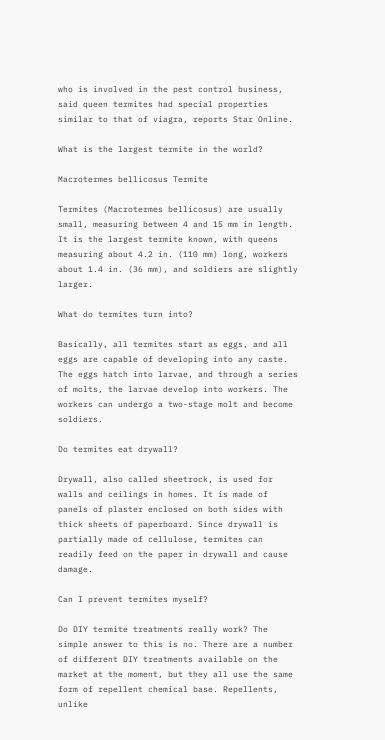who is involved in the pest control business, said queen termites had special properties similar to that of viagra, reports Star Online.

What is the largest termite in the world?

Macrotermes bellicosus Termite

Termites (Macrotermes bellicosus) are usually small, measuring between 4 and 15 mm in length. It is the largest termite known, with queens measuring about 4.2 in. (110 mm) long, workers about 1.4 in. (36 mm), and soldiers are slightly larger.

What do termites turn into?

Basically, all termites start as eggs, and all eggs are capable of developing into any caste. The eggs hatch into larvae, and through a series of molts, the larvae develop into workers. The workers can undergo a two-stage molt and become soldiers.

Do termites eat drywall?

Drywall, also called sheetrock, is used for walls and ceilings in homes. It is made of panels of plaster enclosed on both sides with thick sheets of paperboard. Since drywall is partially made of cellulose, termites can readily feed on the paper in drywall and cause damage.

Can I prevent termites myself?

Do DIY termite treatments really work? The simple answer to this is no. There are a number of different DIY treatments available on the market at the moment, but they all use the same form of repellent chemical base. Repellents, unlike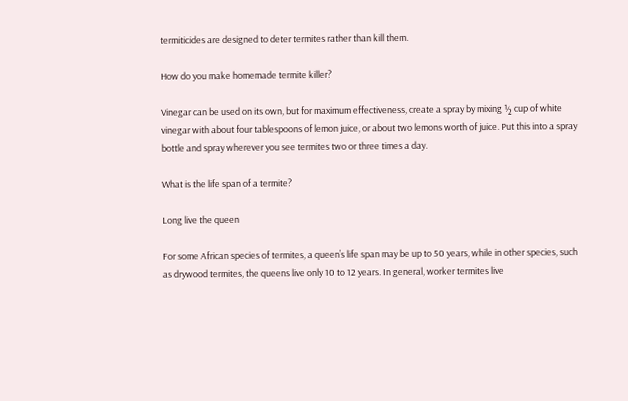termiticides are designed to deter termites rather than kill them.

How do you make homemade termite killer?

Vinegar can be used on its own, but for maximum effectiveness, create a spray by mixing ½ cup of white vinegar with about four tablespoons of lemon juice, or about two lemons worth of juice. Put this into a spray bottle and spray wherever you see termites two or three times a day.

What is the life span of a termite?

Long live the queen

For some African species of termites, a queen’s life span may be up to 50 years, while in other species, such as drywood termites, the queens live only 10 to 12 years. In general, worker termites live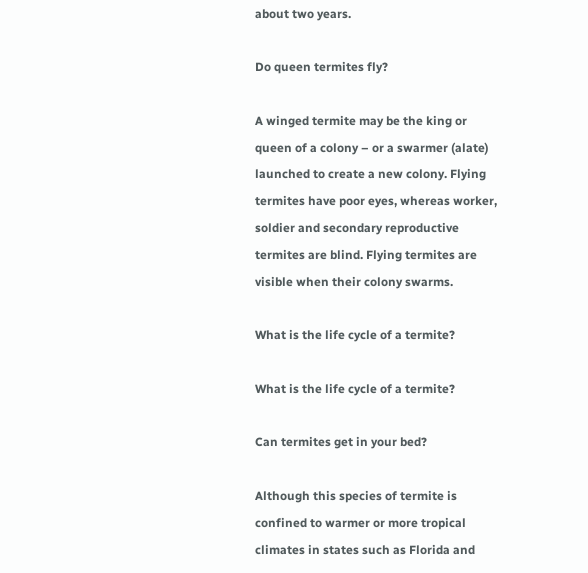about two years.

Do queen termites fly?

A winged termite may be the king or queen of a colony – or a swarmer (alate) launched to create a new colony. Flying termites have poor eyes, whereas worker, soldier and secondary reproductive termites are blind. Flying termites are visible when their colony swarms.

What is the life cycle of a termite?

What is the life cycle of a termite?

Can termites get in your bed?

Although this species of termite is confined to warmer or more tropical climates in states such as Florida and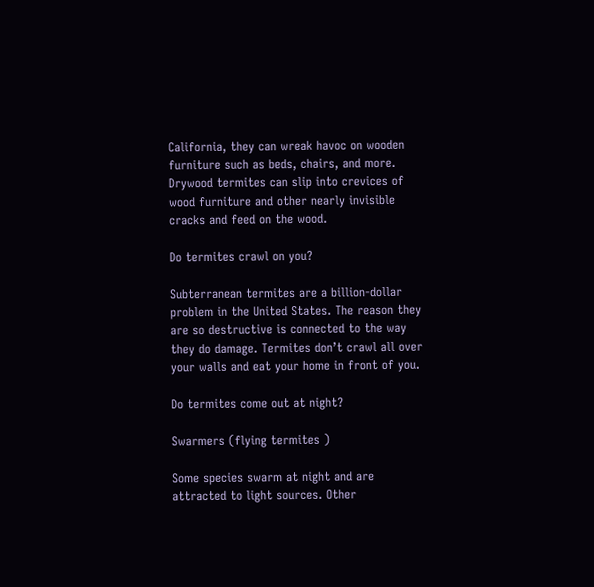California, they can wreak havoc on wooden furniture such as beds, chairs, and more. Drywood termites can slip into crevices of wood furniture and other nearly invisible cracks and feed on the wood.

Do termites crawl on you?

Subterranean termites are a billion-dollar problem in the United States. The reason they are so destructive is connected to the way they do damage. Termites don’t crawl all over your walls and eat your home in front of you.

Do termites come out at night?

Swarmers (flying termites )

Some species swarm at night and are attracted to light sources. Other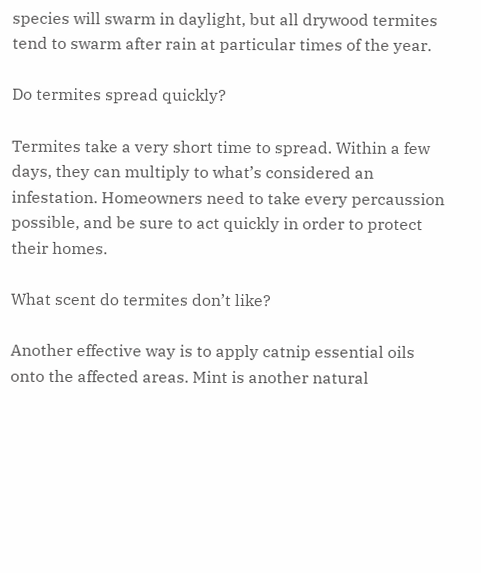species will swarm in daylight, but all drywood termites tend to swarm after rain at particular times of the year.

Do termites spread quickly?

Termites take a very short time to spread. Within a few days, they can multiply to what’s considered an infestation. Homeowners need to take every percaussion possible, and be sure to act quickly in order to protect their homes.

What scent do termites don’t like?

Another effective way is to apply catnip essential oils onto the affected areas. Mint is another natural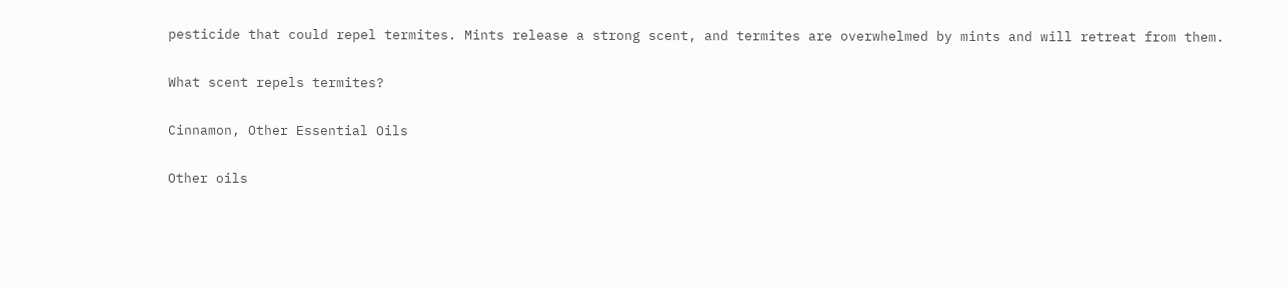pesticide that could repel termites. Mints release a strong scent, and termites are overwhelmed by mints and will retreat from them.

What scent repels termites?

Cinnamon, Other Essential Oils

Other oils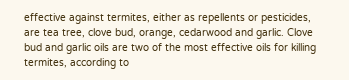effective against termites, either as repellents or pesticides, are tea tree, clove bud, orange, cedarwood and garlic. Clove bud and garlic oils are two of the most effective oils for killing termites, according to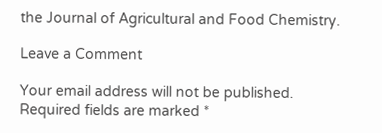the Journal of Agricultural and Food Chemistry.

Leave a Comment

Your email address will not be published. Required fields are marked *